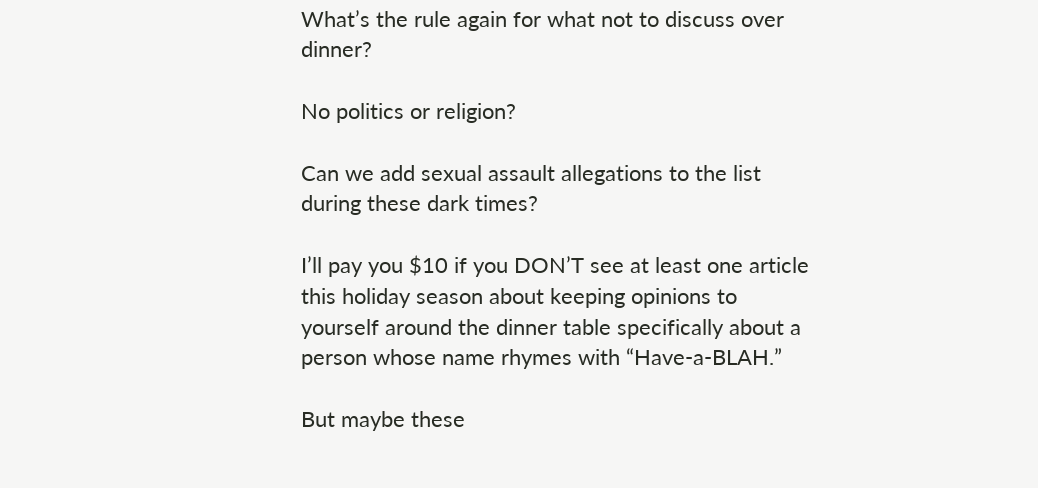What’s the rule again for what not to discuss over dinner?

No politics or religion?

Can we add sexual assault allegations to the list during these dark times?

I’ll pay you $10 if you DON’T see at least one article this holiday season about keeping opinions to yourself around the dinner table specifically about a person whose name rhymes with “Have-a-BLAH.”

But maybe these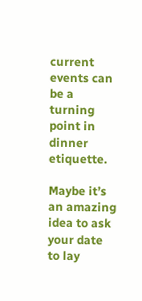current events can be a turning point in dinner etiquette.

Maybe it’s an amazing idea to ask your date to lay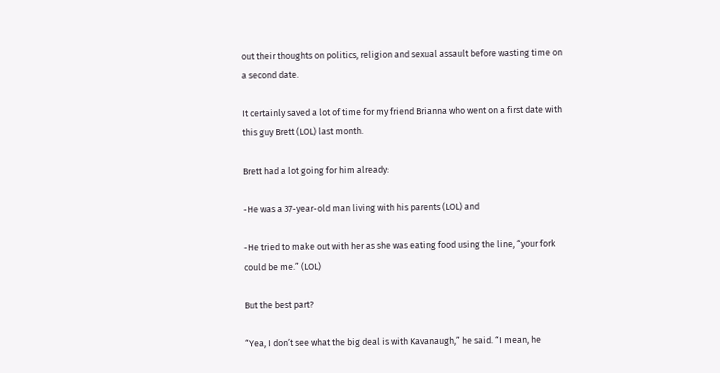out their thoughts on politics, religion and sexual assault before wasting time on a second date.

It certainly saved a lot of time for my friend Brianna who went on a first date with this guy Brett (LOL) last month.

Brett had a lot going for him already:

-He was a 37-year-old man living with his parents (LOL) and

-He tried to make out with her as she was eating food using the line, “your fork could be me.” (LOL)

But the best part?

“Yea, I don’t see what the big deal is with Kavanaugh,” he said. “I mean, he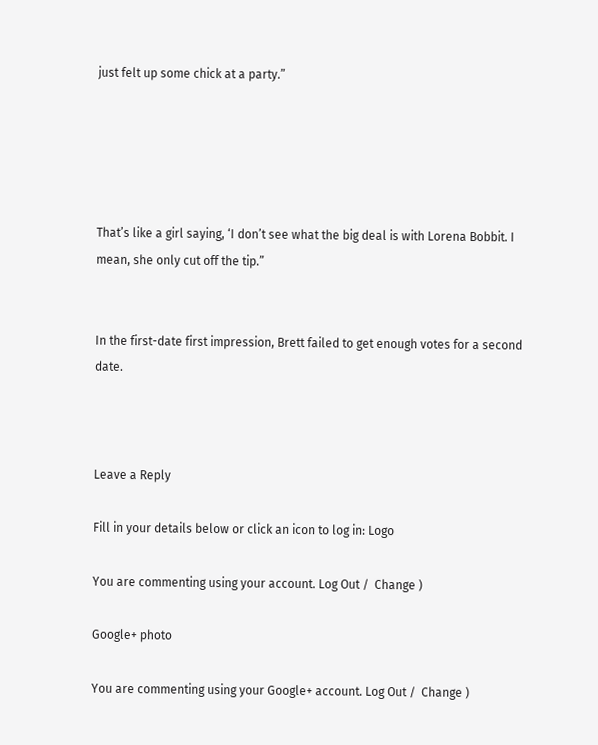just felt up some chick at a party.”





That’s like a girl saying, ‘I don’t see what the big deal is with Lorena Bobbit. I mean, she only cut off the tip.”


In the first-date first impression, Brett failed to get enough votes for a second date.



Leave a Reply

Fill in your details below or click an icon to log in: Logo

You are commenting using your account. Log Out /  Change )

Google+ photo

You are commenting using your Google+ account. Log Out /  Change )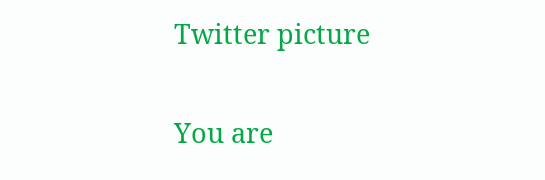Twitter picture

You are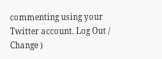commenting using your Twitter account. Log Out /  Change )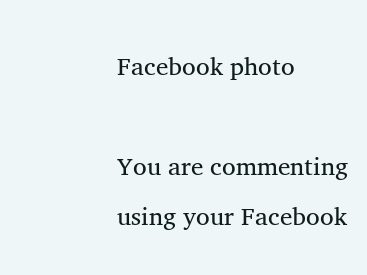Facebook photo

You are commenting using your Facebook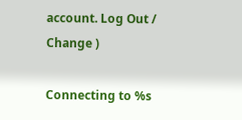account. Log Out /  Change )

Connecting to %s